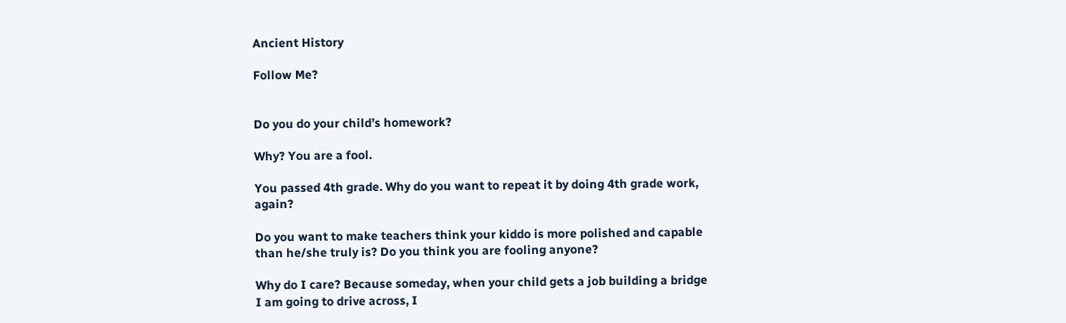Ancient History

Follow Me?


Do you do your child’s homework?

Why? You are a fool.

You passed 4th grade. Why do you want to repeat it by doing 4th grade work, again?

Do you want to make teachers think your kiddo is more polished and capable than he/she truly is? Do you think you are fooling anyone?

Why do I care? Because someday, when your child gets a job building a bridge I am going to drive across, I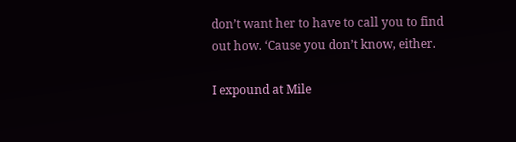don’t want her to have to call you to find out how. ‘Cause you don’t know, either.

I expound at Mile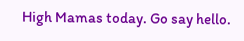High Mamas today. Go say hello.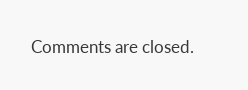Comments are closed.